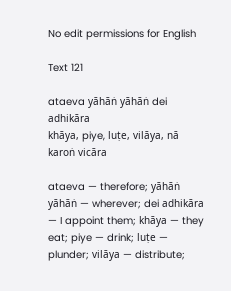No edit permissions for English

Text 121

ataeva yāhāṅ yāhāṅ dei adhikāra
khāya, piye, luṭe, vilāya, nā karoṅ vicāra

ataeva — therefore; yāhāṅ yāhāṅ — wherever; dei adhikāra — I appoint them; khāya — they eat; piye — drink; luṭe — plunder; vilāya — distribute;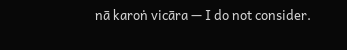nā karoṅ vicāra — I do not consider.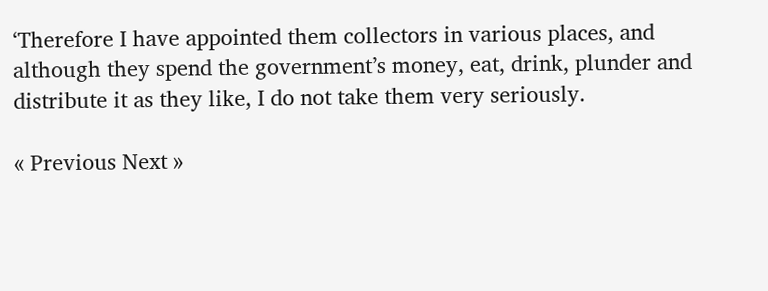‘Therefore I have appointed them collectors in various places, and although they spend the government’s money, eat, drink, plunder and distribute it as they like, I do not take them very seriously.

« Previous Next »